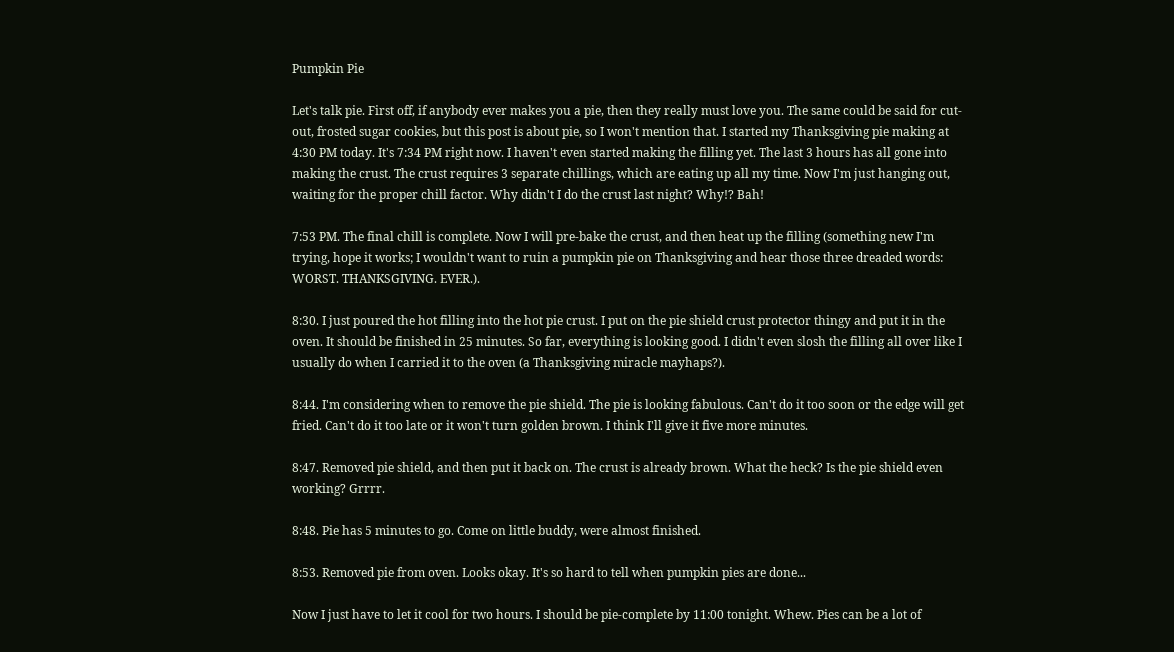Pumpkin Pie

Let's talk pie. First off, if anybody ever makes you a pie, then they really must love you. The same could be said for cut-out, frosted sugar cookies, but this post is about pie, so I won't mention that. I started my Thanksgiving pie making at 4:30 PM today. It's 7:34 PM right now. I haven't even started making the filling yet. The last 3 hours has all gone into making the crust. The crust requires 3 separate chillings, which are eating up all my time. Now I'm just hanging out, waiting for the proper chill factor. Why didn't I do the crust last night? Why!? Bah!

7:53 PM. The final chill is complete. Now I will pre-bake the crust, and then heat up the filling (something new I'm trying, hope it works; I wouldn't want to ruin a pumpkin pie on Thanksgiving and hear those three dreaded words: WORST. THANKSGIVING. EVER.).

8:30. I just poured the hot filling into the hot pie crust. I put on the pie shield crust protector thingy and put it in the oven. It should be finished in 25 minutes. So far, everything is looking good. I didn't even slosh the filling all over like I usually do when I carried it to the oven (a Thanksgiving miracle mayhaps?).

8:44. I'm considering when to remove the pie shield. The pie is looking fabulous. Can't do it too soon or the edge will get fried. Can't do it too late or it won't turn golden brown. I think I'll give it five more minutes.

8:47. Removed pie shield, and then put it back on. The crust is already brown. What the heck? Is the pie shield even working? Grrrr.

8:48. Pie has 5 minutes to go. Come on little buddy, were almost finished.

8:53. Removed pie from oven. Looks okay. It's so hard to tell when pumpkin pies are done...

Now I just have to let it cool for two hours. I should be pie-complete by 11:00 tonight. Whew. Pies can be a lot of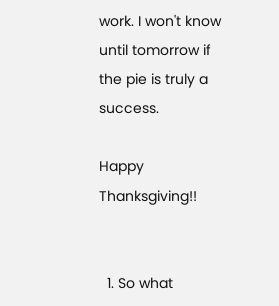work. I won't know until tomorrow if the pie is truly a success.

Happy Thanksgiving!!


  1. So what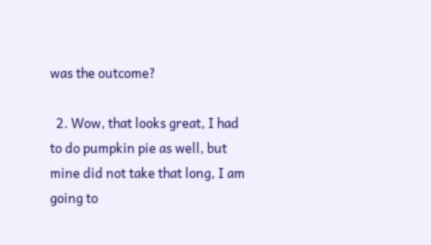was the outcome?

  2. Wow, that looks great, I had to do pumpkin pie as well, but mine did not take that long, I am going to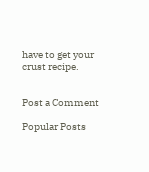have to get your crust recipe.


Post a Comment

Popular Posts